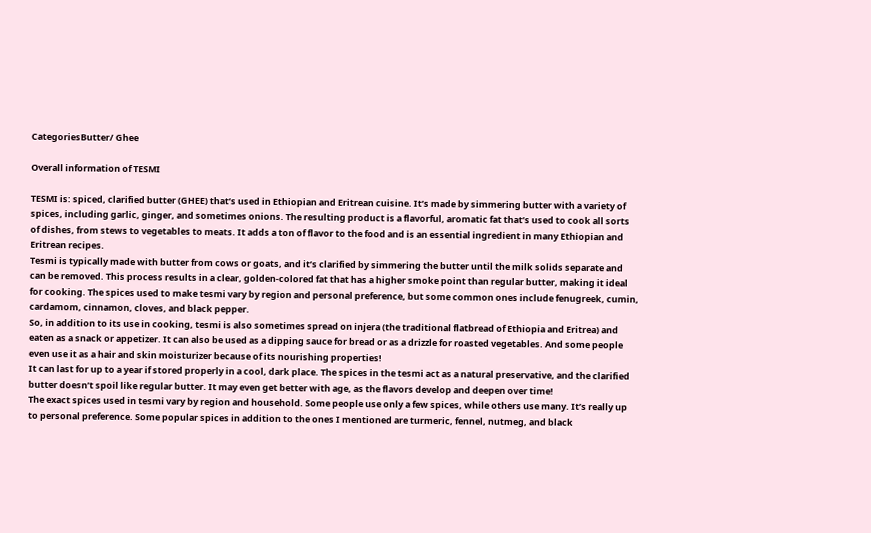CategoriesButter/ Ghee

Overall information of TESMI

TESMI is: spiced, clarified butter (GHEE) that’s used in Ethiopian and Eritrean cuisine. It’s made by simmering butter with a variety of spices, including garlic, ginger, and sometimes onions. The resulting product is a flavorful, aromatic fat that’s used to cook all sorts of dishes, from stews to vegetables to meats. It adds a ton of flavor to the food and is an essential ingredient in many Ethiopian and Eritrean recipes.
Tesmi is typically made with butter from cows or goats, and it’s clarified by simmering the butter until the milk solids separate and can be removed. This process results in a clear, golden-colored fat that has a higher smoke point than regular butter, making it ideal for cooking. The spices used to make tesmi vary by region and personal preference, but some common ones include fenugreek, cumin, cardamom, cinnamon, cloves, and black pepper.
So, in addition to its use in cooking, tesmi is also sometimes spread on injera (the traditional flatbread of Ethiopia and Eritrea) and eaten as a snack or appetizer. It can also be used as a dipping sauce for bread or as a drizzle for roasted vegetables. And some people even use it as a hair and skin moisturizer because of its nourishing properties!
It can last for up to a year if stored properly in a cool, dark place. The spices in the tesmi act as a natural preservative, and the clarified butter doesn’t spoil like regular butter. It may even get better with age, as the flavors develop and deepen over time!
The exact spices used in tesmi vary by region and household. Some people use only a few spices, while others use many. It’s really up to personal preference. Some popular spices in addition to the ones I mentioned are turmeric, fennel, nutmeg, and black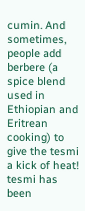cumin. And sometimes, people add berbere (a spice blend used in Ethiopian and Eritrean cooking) to give the tesmi a kick of heat!
tesmi has been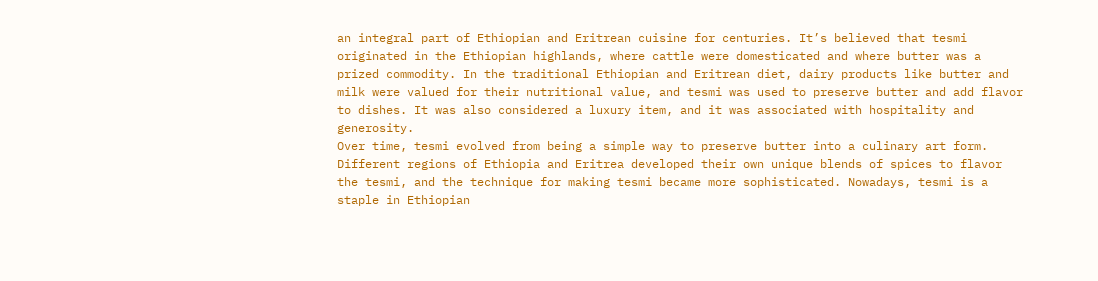an integral part of Ethiopian and Eritrean cuisine for centuries. It’s believed that tesmi originated in the Ethiopian highlands, where cattle were domesticated and where butter was a prized commodity. In the traditional Ethiopian and Eritrean diet, dairy products like butter and milk were valued for their nutritional value, and tesmi was used to preserve butter and add flavor to dishes. It was also considered a luxury item, and it was associated with hospitality and generosity.
Over time, tesmi evolved from being a simple way to preserve butter into a culinary art form. Different regions of Ethiopia and Eritrea developed their own unique blends of spices to flavor the tesmi, and the technique for making tesmi became more sophisticated. Nowadays, tesmi is a staple in Ethiopian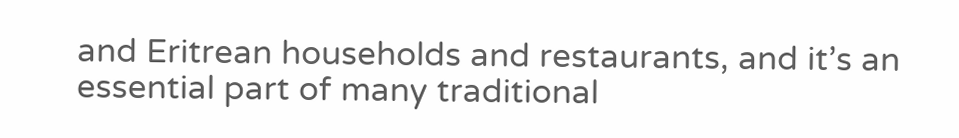and Eritrean households and restaurants, and it’s an essential part of many traditional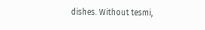dishes. Without tesmi,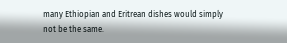many Ethiopian and Eritrean dishes would simply not be the same.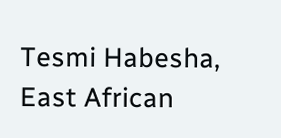Tesmi Habesha, East African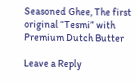Seasoned Ghee, The first original “Tesmi” with Premium Dutch Butter

Leave a Reply